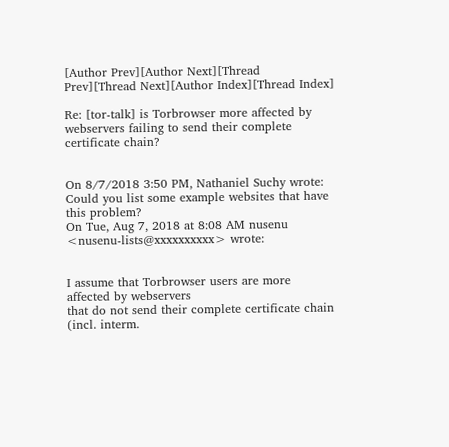[Author Prev][Author Next][Thread Prev][Thread Next][Author Index][Thread Index]

Re: [tor-talk] is Torbrowser more affected by webservers failing to send their complete certificate chain?


On 8/7/2018 3:50 PM, Nathaniel Suchy wrote:
Could you list some example websites that have this problem?
On Tue, Aug 7, 2018 at 8:08 AM nusenu <nusenu-lists@xxxxxxxxxx> wrote:


I assume that Torbrowser users are more affected by webservers
that do not send their complete certificate chain (incl. interm.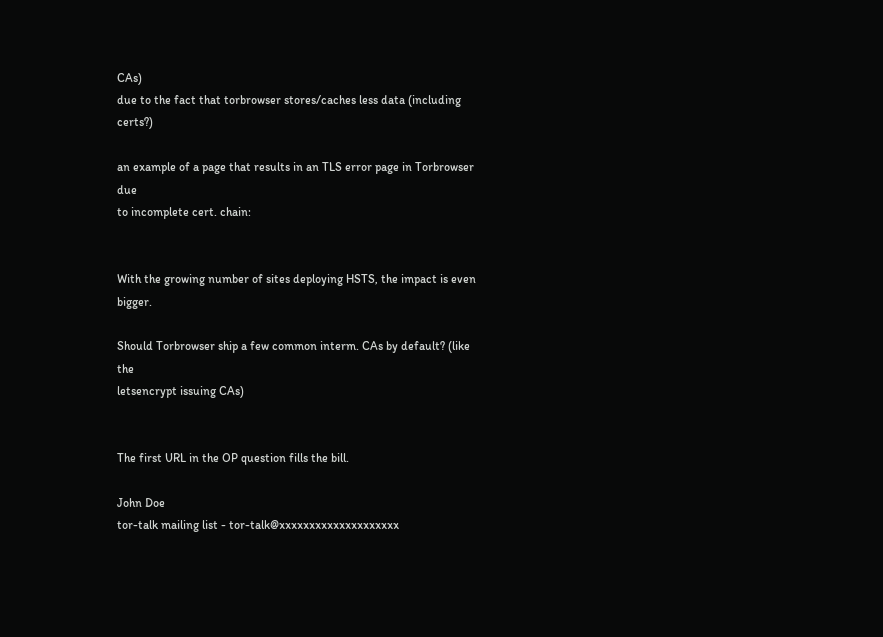CAs)
due to the fact that torbrowser stores/caches less data (including certs?)

an example of a page that results in an TLS error page in Torbrowser due
to incomplete cert. chain:


With the growing number of sites deploying HSTS, the impact is even bigger.

Should Torbrowser ship a few common interm. CAs by default? (like the
letsencrypt issuing CAs)


The first URL in the OP question fills the bill.

John Doe
tor-talk mailing list - tor-talk@xxxxxxxxxxxxxxxxxxxx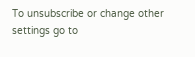To unsubscribe or change other settings go to